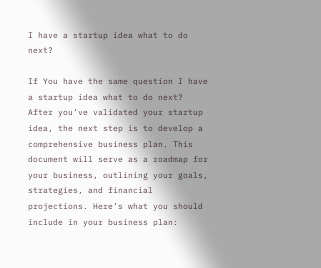I have a startup idea what to do next?

If You have the same question I have a startup idea what to do next? After you’ve validated your startup idea, the next step is to develop a comprehensive business plan. This document will serve as a roadmap for your business, outlining your goals, strategies, and financial projections. Here’s what you should include in your business plan: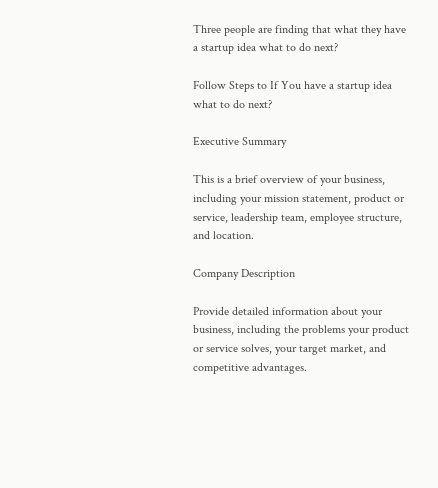Three people are finding that what they have a startup idea what to do next?

Follow Steps to If You have a startup idea what to do next?

Executive Summary

This is a brief overview of your business, including your mission statement, product or service, leadership team, employee structure, and location.

Company Description

Provide detailed information about your business, including the problems your product or service solves, your target market, and competitive advantages.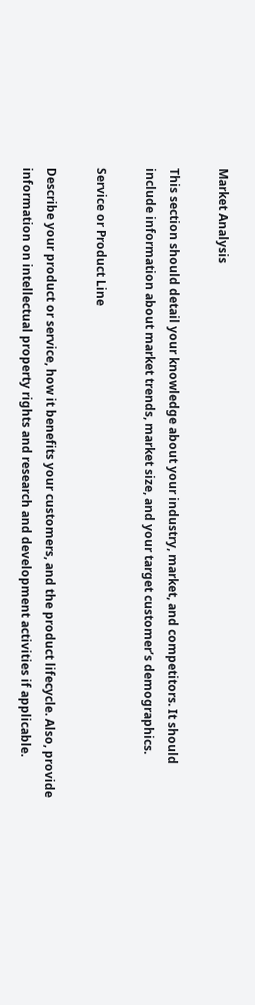Market Analysis

This section should detail your knowledge about your industry, market, and competitors. It should include information about market trends, market size, and your target customer’s demographics.

Service or Product Line

Describe your product or service, how it benefits your customers, and the product lifecycle. Also, provide information on intellectual property rights and research and development activities if applicable.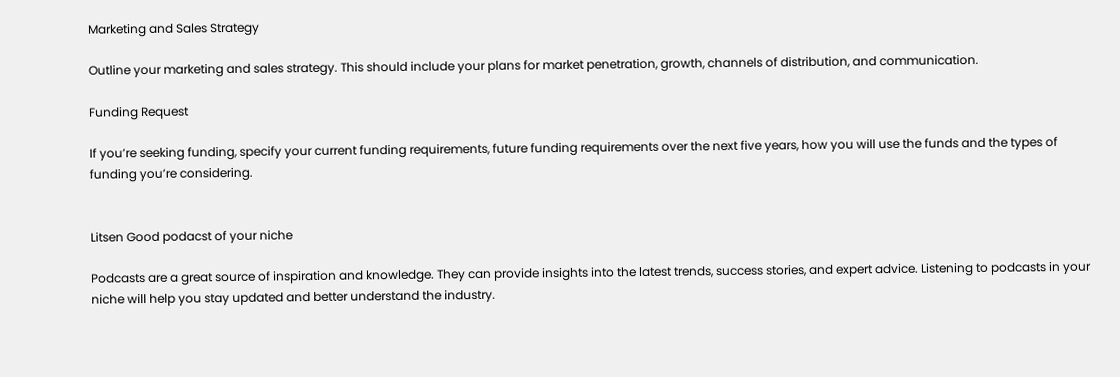Marketing and Sales Strategy

Outline your marketing and sales strategy. This should include your plans for market penetration, growth, channels of distribution, and communication.

Funding Request

If you’re seeking funding, specify your current funding requirements, future funding requirements over the next five years, how you will use the funds and the types of funding you’re considering.


Litsen Good podacst of your niche

Podcasts are a great source of inspiration and knowledge. They can provide insights into the latest trends, success stories, and expert advice. Listening to podcasts in your niche will help you stay updated and better understand the industry.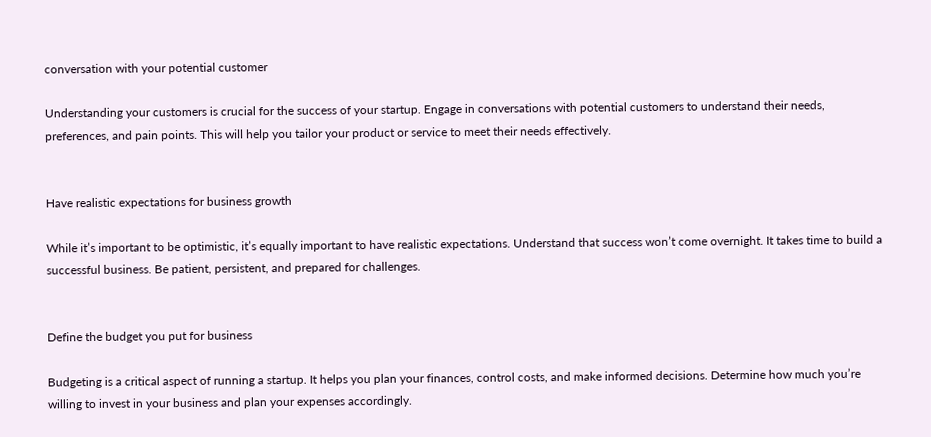conversation with your potential customer

Understanding your customers is crucial for the success of your startup. Engage in conversations with potential customers to understand their needs, preferences, and pain points. This will help you tailor your product or service to meet their needs effectively.


Have realistic expectations for business growth

While it’s important to be optimistic, it’s equally important to have realistic expectations. Understand that success won’t come overnight. It takes time to build a successful business. Be patient, persistent, and prepared for challenges.


Define the budget you put for business

Budgeting is a critical aspect of running a startup. It helps you plan your finances, control costs, and make informed decisions. Determine how much you’re willing to invest in your business and plan your expenses accordingly.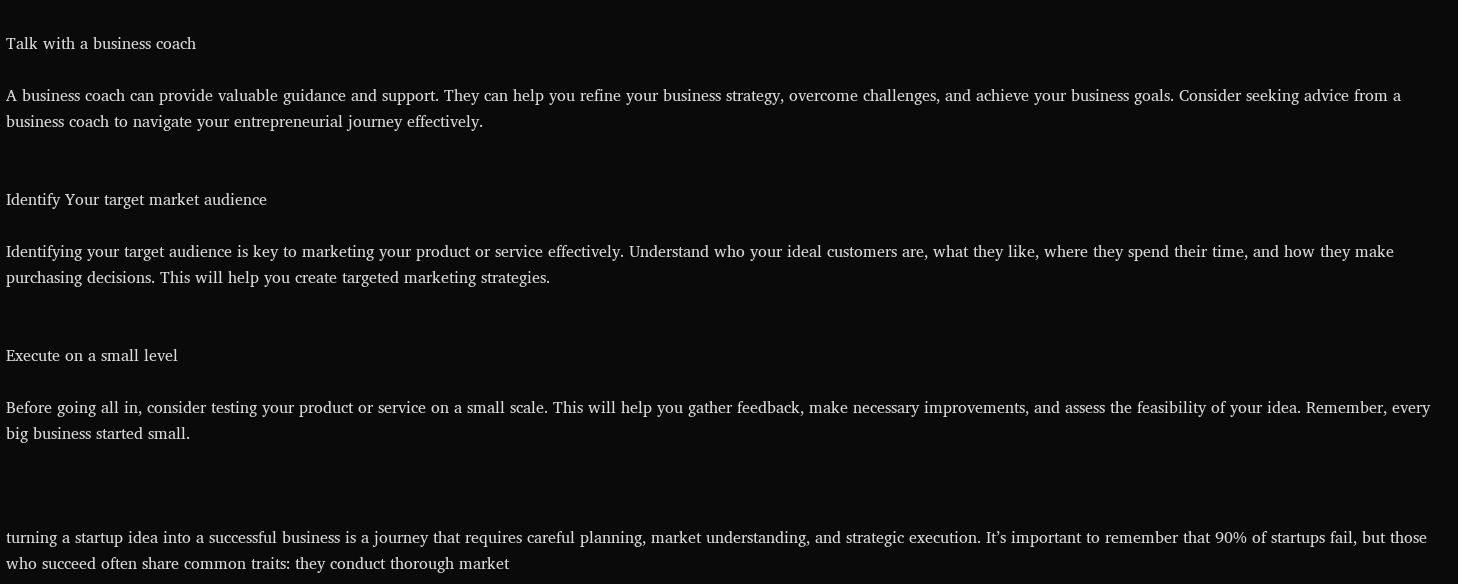Talk with a business coach

A business coach can provide valuable guidance and support. They can help you refine your business strategy, overcome challenges, and achieve your business goals. Consider seeking advice from a business coach to navigate your entrepreneurial journey effectively.


Identify Your target market audience

Identifying your target audience is key to marketing your product or service effectively. Understand who your ideal customers are, what they like, where they spend their time, and how they make purchasing decisions. This will help you create targeted marketing strategies.


Execute on a small level

Before going all in, consider testing your product or service on a small scale. This will help you gather feedback, make necessary improvements, and assess the feasibility of your idea. Remember, every big business started small.



turning a startup idea into a successful business is a journey that requires careful planning, market understanding, and strategic execution. It’s important to remember that 90% of startups fail, but those who succeed often share common traits: they conduct thorough market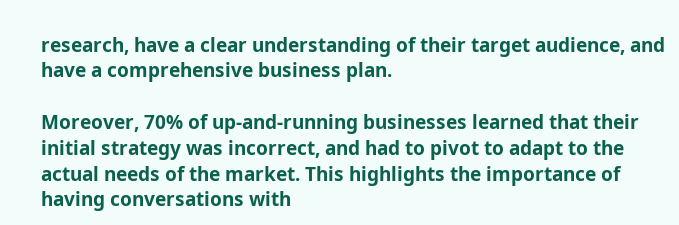research, have a clear understanding of their target audience, and have a comprehensive business plan.

Moreover, 70% of up-and-running businesses learned that their initial strategy was incorrect, and had to pivot to adapt to the actual needs of the market. This highlights the importance of having conversations with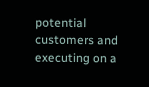potential customers and executing on a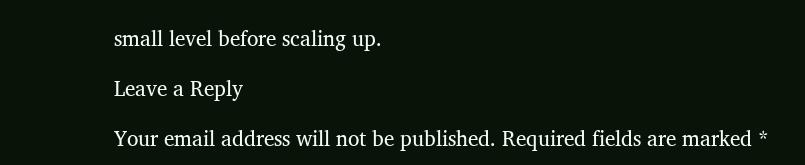small level before scaling up.

Leave a Reply

Your email address will not be published. Required fields are marked *